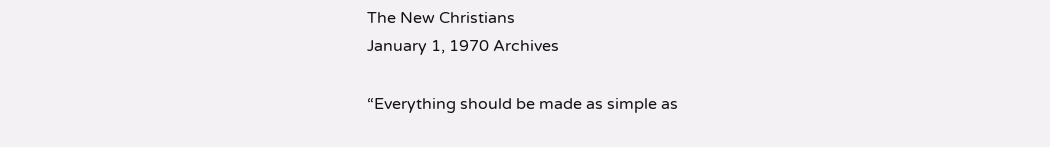The New Christians
January 1, 1970 Archives

“Everything should be made as simple as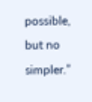possible, but no simpler.”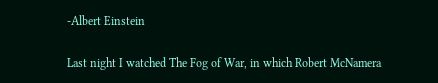-Albert Einstein

Last night I watched The Fog of War, in which Robert McNamera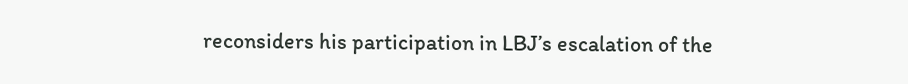reconsiders his participation in LBJ’s escalation of the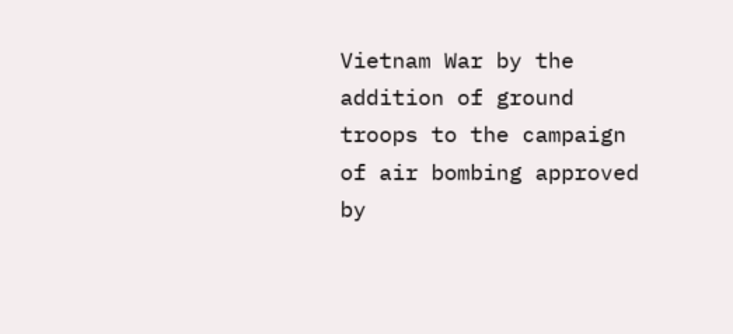Vietnam War by the addition of ground troops to the campaign of air bombing approved by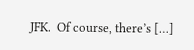JFK.  Of course, there’s […]